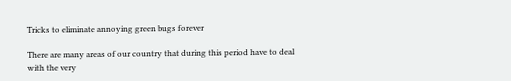Tricks to eliminate annoying green bugs forever

There are many areas of our country that during this period have to deal with the very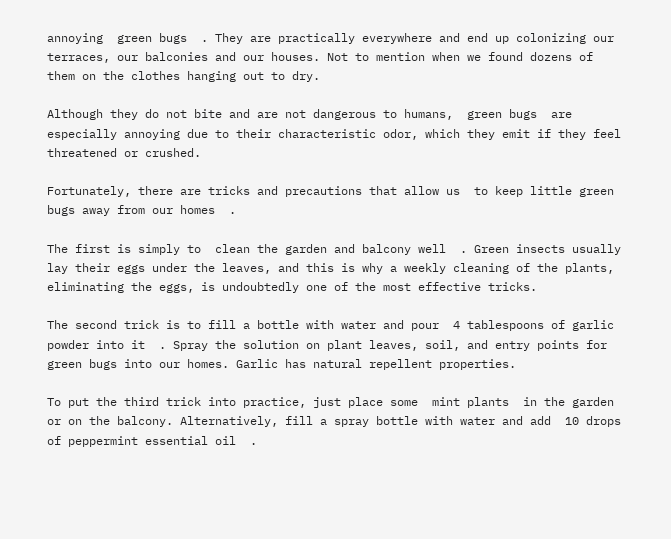annoying  green bugs  . They are practically everywhere and end up colonizing our terraces, our balconies and our houses. Not to mention when we found dozens of them on the clothes hanging out to dry.

Although they do not bite and are not dangerous to humans,  green bugs  are especially annoying due to their characteristic odor, which they emit if they feel threatened or crushed.

Fortunately, there are tricks and precautions that allow us  to keep little green bugs away from our homes  .

The first is simply to  clean the garden and balcony well  . Green insects usually lay their eggs under the leaves, and this is why a weekly cleaning of the plants, eliminating the eggs, is undoubtedly one of the most effective tricks.

The second trick is to fill a bottle with water and pour  4 tablespoons of garlic powder into it  . Spray the solution on plant leaves, soil, and entry points for green bugs into our homes. Garlic has natural repellent properties.

To put the third trick into practice, just place some  mint plants  in the garden or on the balcony. Alternatively, fill a spray bottle with water and add  10 drops of peppermint essential oil  .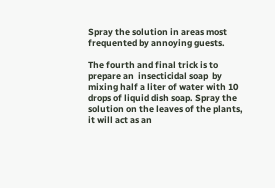Spray the solution in areas most frequented by annoying guests.

The fourth and final trick is to prepare an  insecticidal soap  by mixing half a liter of water with 10 drops of liquid dish soap. Spray the solution on the leaves of the plants, it will act as an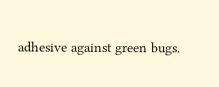adhesive against green bugs.